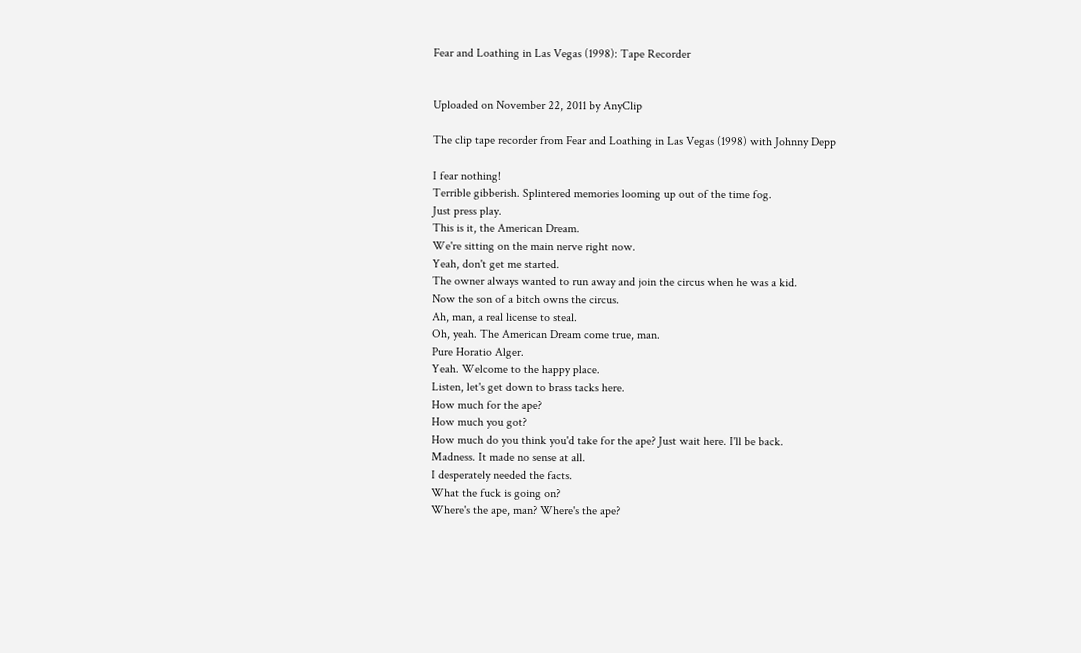Fear and Loathing in Las Vegas (1998): Tape Recorder


Uploaded on November 22, 2011 by AnyClip

The clip tape recorder from Fear and Loathing in Las Vegas (1998) with Johnny Depp

I fear nothing!
Terrible gibberish. Splintered memories looming up out of the time fog.
Just press play.
This is it, the American Dream.
We're sitting on the main nerve right now.
Yeah, don't get me started.
The owner always wanted to run away and join the circus when he was a kid.
Now the son of a bitch owns the circus.
Ah, man, a real license to steal.
Oh, yeah. The American Dream come true, man.
Pure Horatio Alger.
Yeah. Welcome to the happy place.
Listen, let's get down to brass tacks here.
How much for the ape?
How much you got?
How much do you think you'd take for the ape? Just wait here. I'll be back.
Madness. It made no sense at all.
I desperately needed the facts.
What the fuck is going on?
Where's the ape, man? Where's the ape?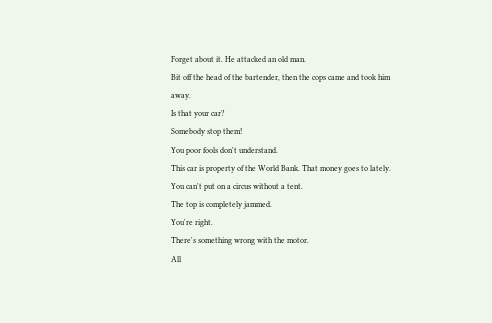Forget about it. He attacked an old man.
Bit off the head of the bartender, then the cops came and took him away.
Is that your car?
Somebody stop them!
You poor fools don't understand.
This car is property of the World Bank. That money goes to lately.
You can't put on a circus without a tent.
The top is completely jammed.
You're right.
There's something wrong with the motor.
All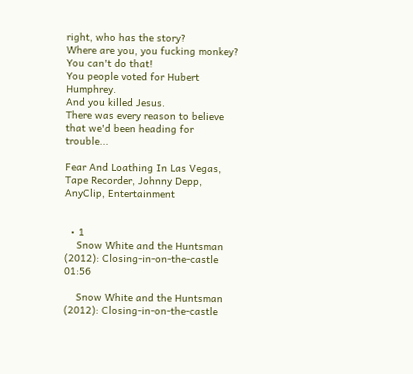right, who has the story?
Where are you, you fucking monkey?
You can't do that!
You people voted for Hubert Humphrey.
And you killed Jesus.
There was every reason to believe that we'd been heading for trouble...

Fear And Loathing In Las Vegas, Tape Recorder, Johnny Depp, AnyClip, Entertainment


  • 1
    Snow White and the Huntsman (2012): Closing-in-on-the-castle 01:56

    Snow White and the Huntsman (2012): Closing-in-on-the-castle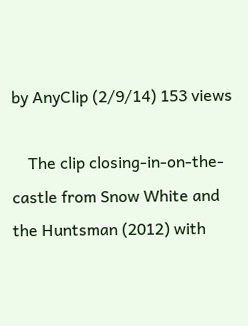by AnyClip (2/9/14) 153 views

    The clip closing-in-on-the-castle from Snow White and the Huntsman (2012) with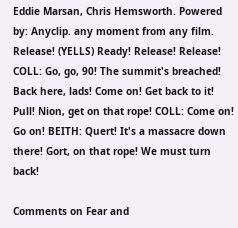Eddie Marsan, Chris Hemsworth. Powered by: Anyclip. any moment from any film. Release! (YELLS) Ready! Release! Release! COLL: Go, go, 90! The summit's breached! Back here, lads! Come on! Get back to it! Pull! Nion, get on that rope! COLL: Come on! Go on! BEITH: Quert! It's a massacre down there! Gort, on that rope! We must turn back!

Comments on Fear and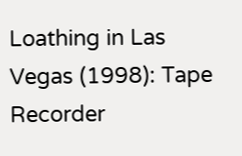Loathing in Las Vegas (1998): Tape Recorder